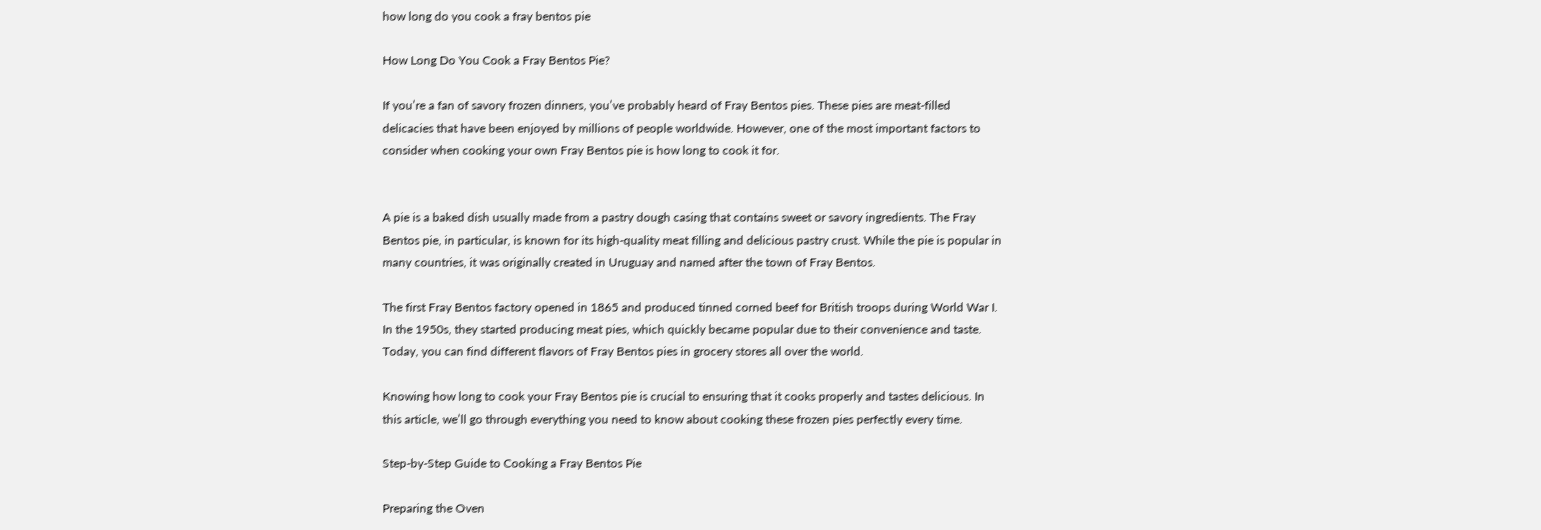how long do you cook a fray bentos pie

How Long Do You Cook a Fray Bentos Pie?

If you’re a fan of savory frozen dinners, you’ve probably heard of Fray Bentos pies. These pies are meat-filled delicacies that have been enjoyed by millions of people worldwide. However, one of the most important factors to consider when cooking your own Fray Bentos pie is how long to cook it for.


A pie is a baked dish usually made from a pastry dough casing that contains sweet or savory ingredients. The Fray Bentos pie, in particular, is known for its high-quality meat filling and delicious pastry crust. While the pie is popular in many countries, it was originally created in Uruguay and named after the town of Fray Bentos.

The first Fray Bentos factory opened in 1865 and produced tinned corned beef for British troops during World War I. In the 1950s, they started producing meat pies, which quickly became popular due to their convenience and taste. Today, you can find different flavors of Fray Bentos pies in grocery stores all over the world.

Knowing how long to cook your Fray Bentos pie is crucial to ensuring that it cooks properly and tastes delicious. In this article, we’ll go through everything you need to know about cooking these frozen pies perfectly every time.

Step-by-Step Guide to Cooking a Fray Bentos Pie

Preparing the Oven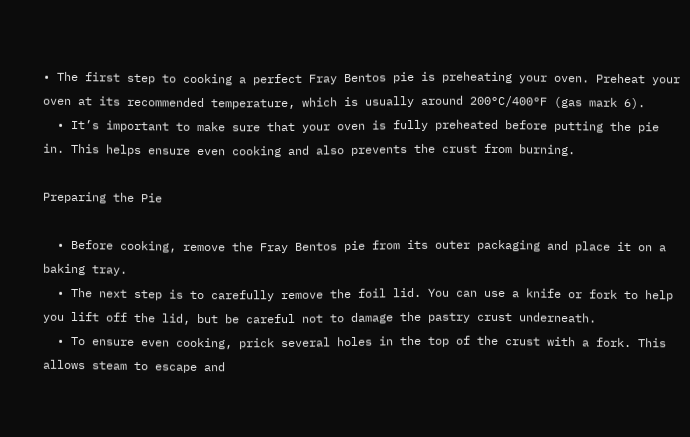• The first step to cooking a perfect Fray Bentos pie is preheating your oven. Preheat your oven at its recommended temperature, which is usually around 200°C/400°F (gas mark 6).
  • It’s important to make sure that your oven is fully preheated before putting the pie in. This helps ensure even cooking and also prevents the crust from burning.

Preparing the Pie

  • Before cooking, remove the Fray Bentos pie from its outer packaging and place it on a baking tray.
  • The next step is to carefully remove the foil lid. You can use a knife or fork to help you lift off the lid, but be careful not to damage the pastry crust underneath.
  • To ensure even cooking, prick several holes in the top of the crust with a fork. This allows steam to escape and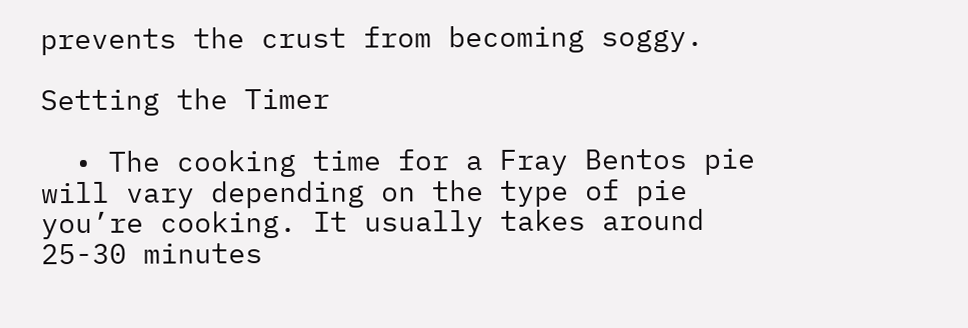prevents the crust from becoming soggy.

Setting the Timer

  • The cooking time for a Fray Bentos pie will vary depending on the type of pie you’re cooking. It usually takes around 25-30 minutes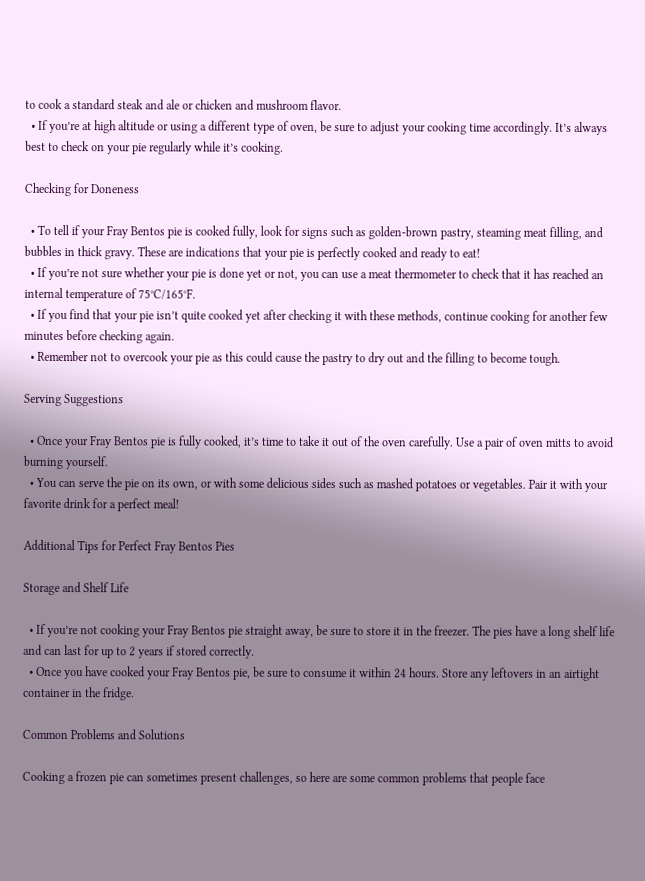to cook a standard steak and ale or chicken and mushroom flavor.
  • If you’re at high altitude or using a different type of oven, be sure to adjust your cooking time accordingly. It’s always best to check on your pie regularly while it’s cooking.

Checking for Doneness

  • To tell if your Fray Bentos pie is cooked fully, look for signs such as golden-brown pastry, steaming meat filling, and bubbles in thick gravy. These are indications that your pie is perfectly cooked and ready to eat!
  • If you’re not sure whether your pie is done yet or not, you can use a meat thermometer to check that it has reached an internal temperature of 75°C/165°F.
  • If you find that your pie isn’t quite cooked yet after checking it with these methods, continue cooking for another few minutes before checking again.
  • Remember not to overcook your pie as this could cause the pastry to dry out and the filling to become tough.

Serving Suggestions

  • Once your Fray Bentos pie is fully cooked, it’s time to take it out of the oven carefully. Use a pair of oven mitts to avoid burning yourself.
  • You can serve the pie on its own, or with some delicious sides such as mashed potatoes or vegetables. Pair it with your favorite drink for a perfect meal!

Additional Tips for Perfect Fray Bentos Pies

Storage and Shelf Life

  • If you’re not cooking your Fray Bentos pie straight away, be sure to store it in the freezer. The pies have a long shelf life and can last for up to 2 years if stored correctly.
  • Once you have cooked your Fray Bentos pie, be sure to consume it within 24 hours. Store any leftovers in an airtight container in the fridge.

Common Problems and Solutions

Cooking a frozen pie can sometimes present challenges, so here are some common problems that people face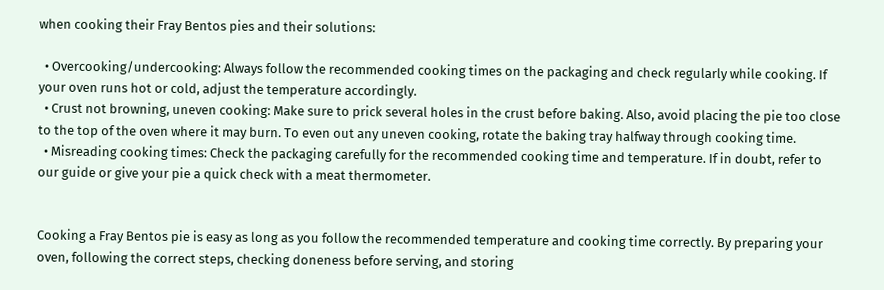when cooking their Fray Bentos pies and their solutions:

  • Overcooking/undercooking: Always follow the recommended cooking times on the packaging and check regularly while cooking. If your oven runs hot or cold, adjust the temperature accordingly.
  • Crust not browning, uneven cooking: Make sure to prick several holes in the crust before baking. Also, avoid placing the pie too close to the top of the oven where it may burn. To even out any uneven cooking, rotate the baking tray halfway through cooking time.
  • Misreading cooking times: Check the packaging carefully for the recommended cooking time and temperature. If in doubt, refer to our guide or give your pie a quick check with a meat thermometer.


Cooking a Fray Bentos pie is easy as long as you follow the recommended temperature and cooking time correctly. By preparing your oven, following the correct steps, checking doneness before serving, and storing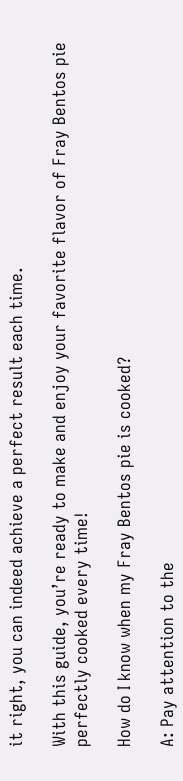it right, you can indeed achieve a perfect result each time.

With this guide, you’re ready to make and enjoy your favorite flavor of Fray Bentos pie perfectly cooked every time!

How do I know when my Fray Bentos pie is cooked?

A: Pay attention to the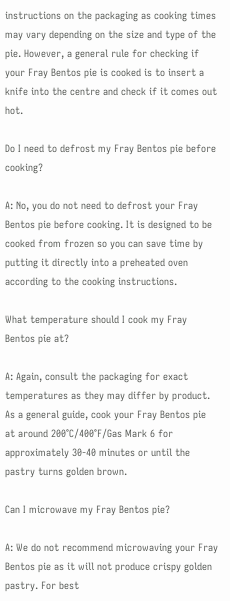instructions on the packaging as cooking times may vary depending on the size and type of the pie. However, a general rule for checking if your Fray Bentos pie is cooked is to insert a knife into the centre and check if it comes out hot.

Do I need to defrost my Fray Bentos pie before cooking?

A: No, you do not need to defrost your Fray Bentos pie before cooking. It is designed to be cooked from frozen so you can save time by putting it directly into a preheated oven according to the cooking instructions.

What temperature should I cook my Fray Bentos pie at?

A: Again, consult the packaging for exact temperatures as they may differ by product. As a general guide, cook your Fray Bentos pie at around 200°C/400°F/Gas Mark 6 for approximately 30-40 minutes or until the pastry turns golden brown.

Can I microwave my Fray Bentos pie?

A: We do not recommend microwaving your Fray Bentos pie as it will not produce crispy golden pastry. For best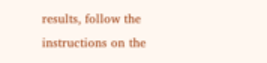results, follow the instructions on the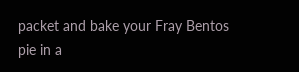packet and bake your Fray Bentos pie in a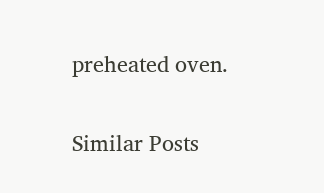preheated oven.

Similar Posts